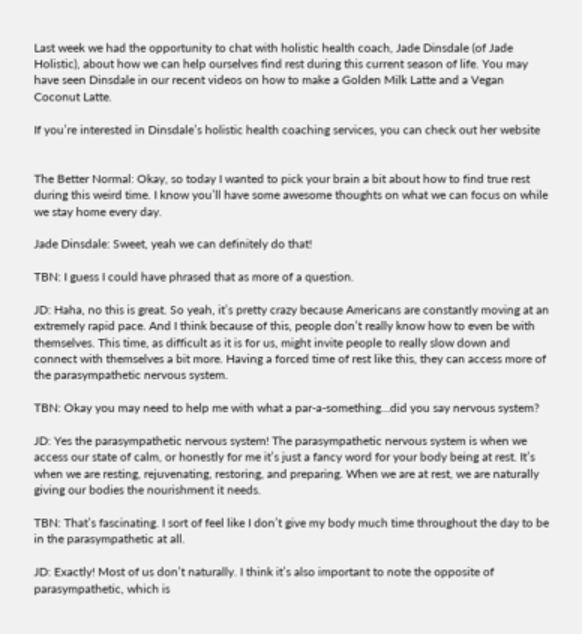Last week we had the opportunity to chat with holistic health coach, Jade Dinsdale (of Jade Holistic), about how we can help ourselves find rest during this current season of life. You may have seen Dinsdale in our recent videos on how to make a Golden Milk Latte and a Vegan Coconut Latte.

If you’re interested in Dinsdale’s holistic health coaching services, you can check out her website


The Better Normal: Okay, so today I wanted to pick your brain a bit about how to find true rest during this weird time. I know you’ll have some awesome thoughts on what we can focus on while we stay home every day.

Jade Dinsdale: Sweet, yeah we can definitely do that!

TBN: I guess I could have phrased that as more of a question.

JD: Haha, no this is great. So yeah, it’s pretty crazy because Americans are constantly moving at an extremely rapid pace. And I think because of this, people don’t really know how to even be with themselves. This time, as difficult as it is for us, might invite people to really slow down and connect with themselves a bit more. Having a forced time of rest like this, they can access more of the parasympathetic nervous system.

TBN: Okay you may need to help me with what a par-a-something…did you say nervous system?

JD: Yes the parasympathetic nervous system! The parasympathetic nervous system is when we access our state of calm, or honestly for me it’s just a fancy word for your body being at rest. It’s when we are resting, rejuvenating, restoring, and preparing. When we are at rest, we are naturally giving our bodies the nourishment it needs.

TBN: That’s fascinating. I sort of feel like I don’t give my body much time throughout the day to be in the parasympathetic at all.

JD: Exactly! Most of us don’t naturally. I think it’s also important to note the opposite of parasympathetic, which is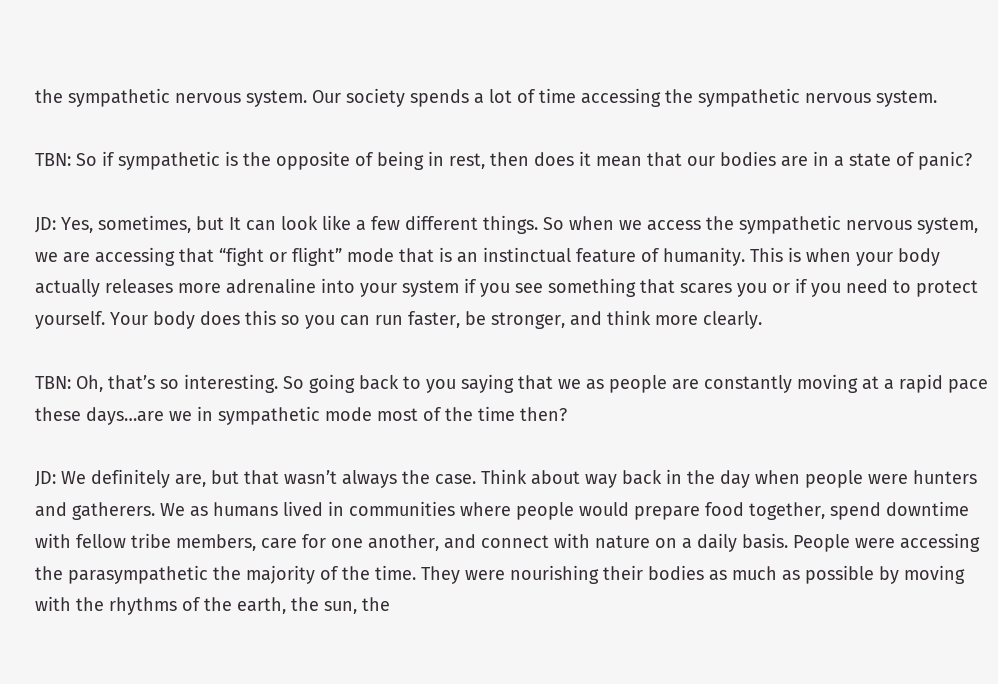the sympathetic nervous system. Our society spends a lot of time accessing the sympathetic nervous system.

TBN: So if sympathetic is the opposite of being in rest, then does it mean that our bodies are in a state of panic?

JD: Yes, sometimes, but It can look like a few different things. So when we access the sympathetic nervous system, we are accessing that “fight or flight” mode that is an instinctual feature of humanity. This is when your body actually releases more adrenaline into your system if you see something that scares you or if you need to protect yourself. Your body does this so you can run faster, be stronger, and think more clearly.

TBN: Oh, that’s so interesting. So going back to you saying that we as people are constantly moving at a rapid pace these days…are we in sympathetic mode most of the time then?

JD: We definitely are, but that wasn’t always the case. Think about way back in the day when people were hunters and gatherers. We as humans lived in communities where people would prepare food together, spend downtime with fellow tribe members, care for one another, and connect with nature on a daily basis. People were accessing the parasympathetic the majority of the time. They were nourishing their bodies as much as possible by moving with the rhythms of the earth, the sun, the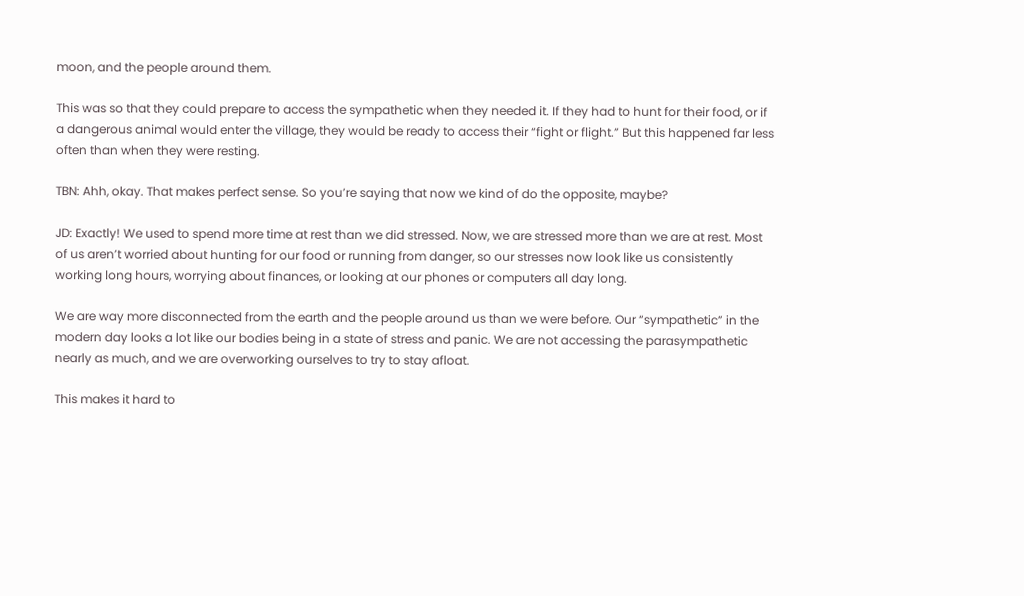moon, and the people around them.

This was so that they could prepare to access the sympathetic when they needed it. If they had to hunt for their food, or if a dangerous animal would enter the village, they would be ready to access their “fight or flight.” But this happened far less often than when they were resting.

TBN: Ahh, okay. That makes perfect sense. So you’re saying that now we kind of do the opposite, maybe?

JD: Exactly! We used to spend more time at rest than we did stressed. Now, we are stressed more than we are at rest. Most of us aren’t worried about hunting for our food or running from danger, so our stresses now look like us consistently working long hours, worrying about finances, or looking at our phones or computers all day long.

We are way more disconnected from the earth and the people around us than we were before. Our “sympathetic” in the modern day looks a lot like our bodies being in a state of stress and panic. We are not accessing the parasympathetic nearly as much, and we are overworking ourselves to try to stay afloat.

This makes it hard to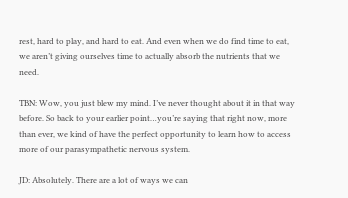rest, hard to play, and hard to eat. And even when we do find time to eat, we aren’t giving ourselves time to actually absorb the nutrients that we need.

TBN: Wow, you just blew my mind. I’ve never thought about it in that way before. So back to your earlier point…you’re saying that right now, more than ever, we kind of have the perfect opportunity to learn how to access more of our parasympathetic nervous system.

JD: Absolutely. There are a lot of ways we can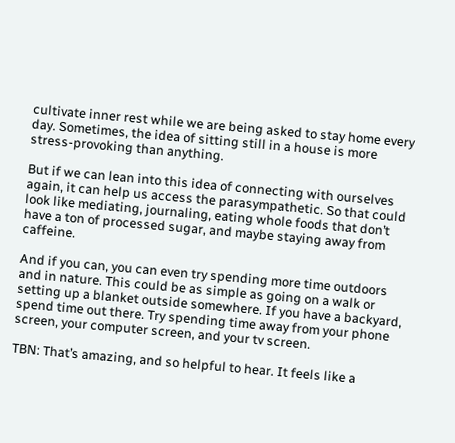cultivate inner rest while we are being asked to stay home every day. Sometimes, the idea of sitting still in a house is more stress-provoking than anything.

But if we can lean into this idea of connecting with ourselves again, it can help us access the parasympathetic. So that could look like mediating, journaling, eating whole foods that don’t have a ton of processed sugar, and maybe staying away from caffeine.

And if you can, you can even try spending more time outdoors and in nature. This could be as simple as going on a walk or setting up a blanket outside somewhere. If you have a backyard, spend time out there. Try spending time away from your phone screen, your computer screen, and your tv screen.

TBN: That’s amazing, and so helpful to hear. It feels like a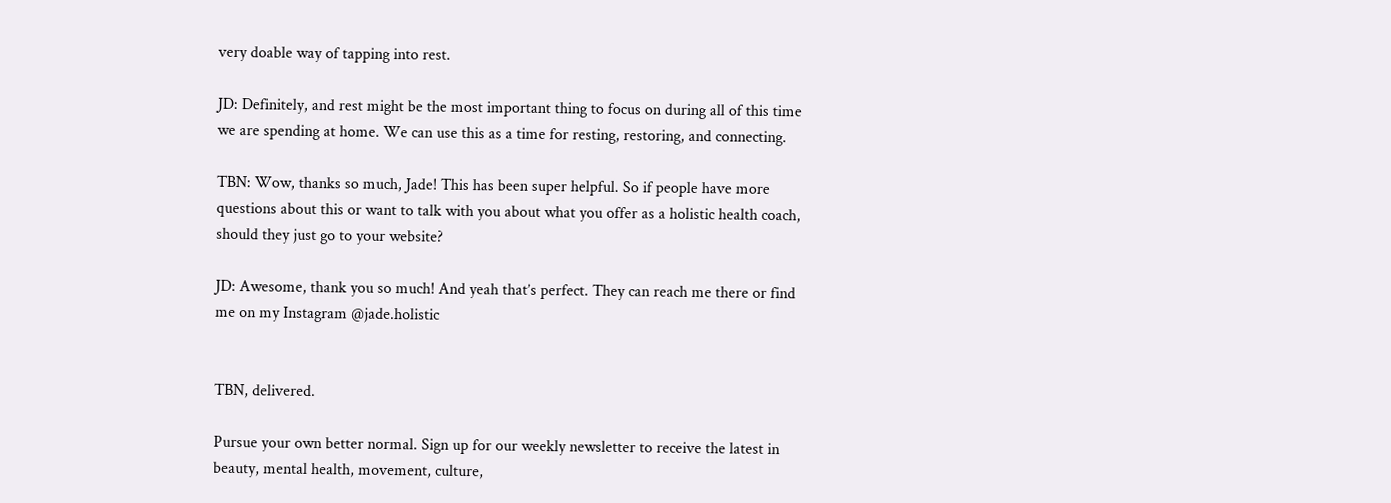very doable way of tapping into rest.

JD: Definitely, and rest might be the most important thing to focus on during all of this time we are spending at home. We can use this as a time for resting, restoring, and connecting.

TBN: Wow, thanks so much, Jade! This has been super helpful. So if people have more questions about this or want to talk with you about what you offer as a holistic health coach, should they just go to your website?

JD: Awesome, thank you so much! And yeah that’s perfect. They can reach me there or find me on my Instagram @jade.holistic


TBN, delivered.

Pursue your own better normal. Sign up for our weekly newsletter to receive the latest in beauty, mental health, movement, culture,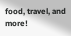food, travel, and more!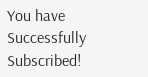You have Successfully Subscribed!